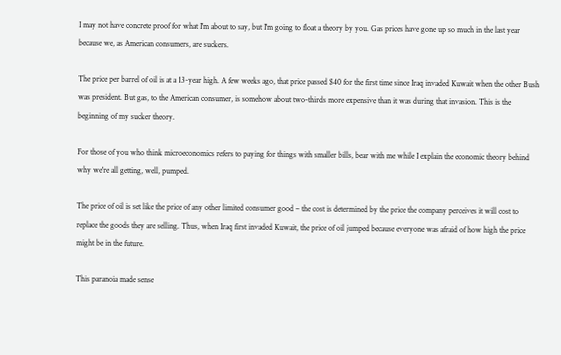I may not have concrete proof for what I'm about to say, but I'm going to float a theory by you. Gas prices have gone up so much in the last year because we, as American consumers, are suckers.

The price per barrel of oil is at a 13-year high. A few weeks ago, that price passed $40 for the first time since Iraq invaded Kuwait when the other Bush was president. But gas, to the American consumer, is somehow about two-thirds more expensive than it was during that invasion. This is the beginning of my sucker theory.

For those of you who think microeconomics refers to paying for things with smaller bills, bear with me while I explain the economic theory behind why we're all getting, well, pumped.

The price of oil is set like the price of any other limited consumer good – the cost is determined by the price the company perceives it will cost to replace the goods they are selling. Thus, when Iraq first invaded Kuwait, the price of oil jumped because everyone was afraid of how high the price might be in the future.

This paranoia made sense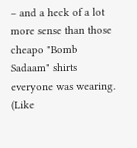– and a heck of a lot more sense than those cheapo "Bomb Sadaam" shirts everyone was wearing. (Like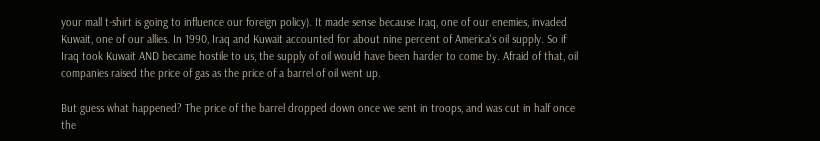your mall t-shirt is going to influence our foreign policy). It made sense because Iraq, one of our enemies, invaded Kuwait, one of our allies. In 1990, Iraq and Kuwait accounted for about nine percent of America's oil supply. So if Iraq took Kuwait AND became hostile to us, the supply of oil would have been harder to come by. Afraid of that, oil companies raised the price of gas as the price of a barrel of oil went up.

But guess what happened? The price of the barrel dropped down once we sent in troops, and was cut in half once the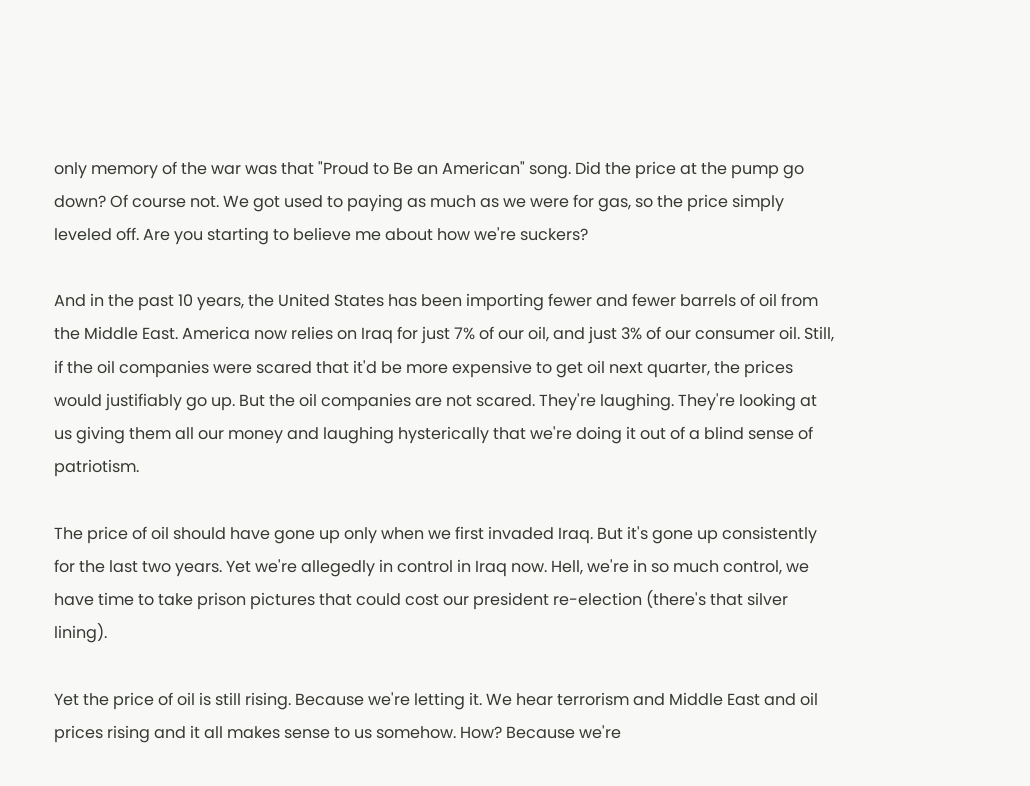only memory of the war was that "Proud to Be an American" song. Did the price at the pump go down? Of course not. We got used to paying as much as we were for gas, so the price simply leveled off. Are you starting to believe me about how we're suckers?

And in the past 10 years, the United States has been importing fewer and fewer barrels of oil from the Middle East. America now relies on Iraq for just 7% of our oil, and just 3% of our consumer oil. Still, if the oil companies were scared that it'd be more expensive to get oil next quarter, the prices would justifiably go up. But the oil companies are not scared. They're laughing. They're looking at us giving them all our money and laughing hysterically that we're doing it out of a blind sense of patriotism.

The price of oil should have gone up only when we first invaded Iraq. But it's gone up consistently for the last two years. Yet we're allegedly in control in Iraq now. Hell, we're in so much control, we have time to take prison pictures that could cost our president re-election (there's that silver lining).

Yet the price of oil is still rising. Because we're letting it. We hear terrorism and Middle East and oil prices rising and it all makes sense to us somehow. How? Because we're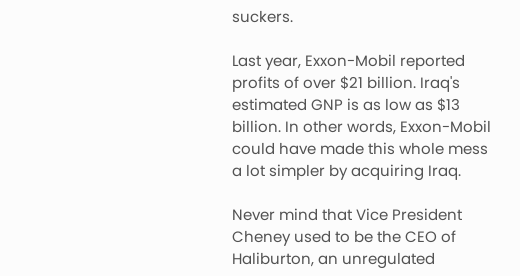suckers.

Last year, Exxon-Mobil reported profits of over $21 billion. Iraq's estimated GNP is as low as $13 billion. In other words, Exxon-Mobil could have made this whole mess a lot simpler by acquiring Iraq.

Never mind that Vice President Cheney used to be the CEO of Haliburton, an unregulated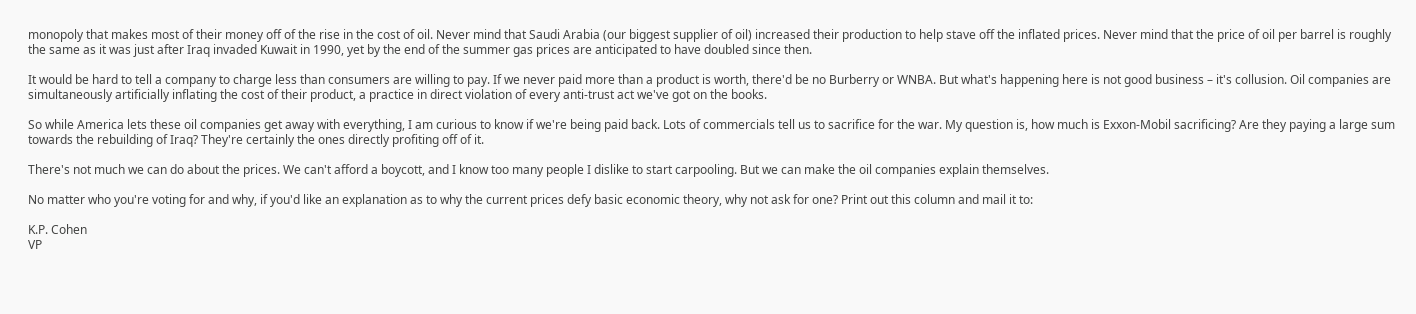monopoly that makes most of their money off of the rise in the cost of oil. Never mind that Saudi Arabia (our biggest supplier of oil) increased their production to help stave off the inflated prices. Never mind that the price of oil per barrel is roughly the same as it was just after Iraq invaded Kuwait in 1990, yet by the end of the summer gas prices are anticipated to have doubled since then.

It would be hard to tell a company to charge less than consumers are willing to pay. If we never paid more than a product is worth, there'd be no Burberry or WNBA. But what's happening here is not good business – it's collusion. Oil companies are simultaneously artificially inflating the cost of their product, a practice in direct violation of every anti-trust act we've got on the books.

So while America lets these oil companies get away with everything, I am curious to know if we're being paid back. Lots of commercials tell us to sacrifice for the war. My question is, how much is Exxon-Mobil sacrificing? Are they paying a large sum towards the rebuilding of Iraq? They're certainly the ones directly profiting off of it.

There's not much we can do about the prices. We can't afford a boycott, and I know too many people I dislike to start carpooling. But we can make the oil companies explain themselves.

No matter who you're voting for and why, if you'd like an explanation as to why the current prices defy basic economic theory, why not ask for one? Print out this column and mail it to:

K.P. Cohen
VP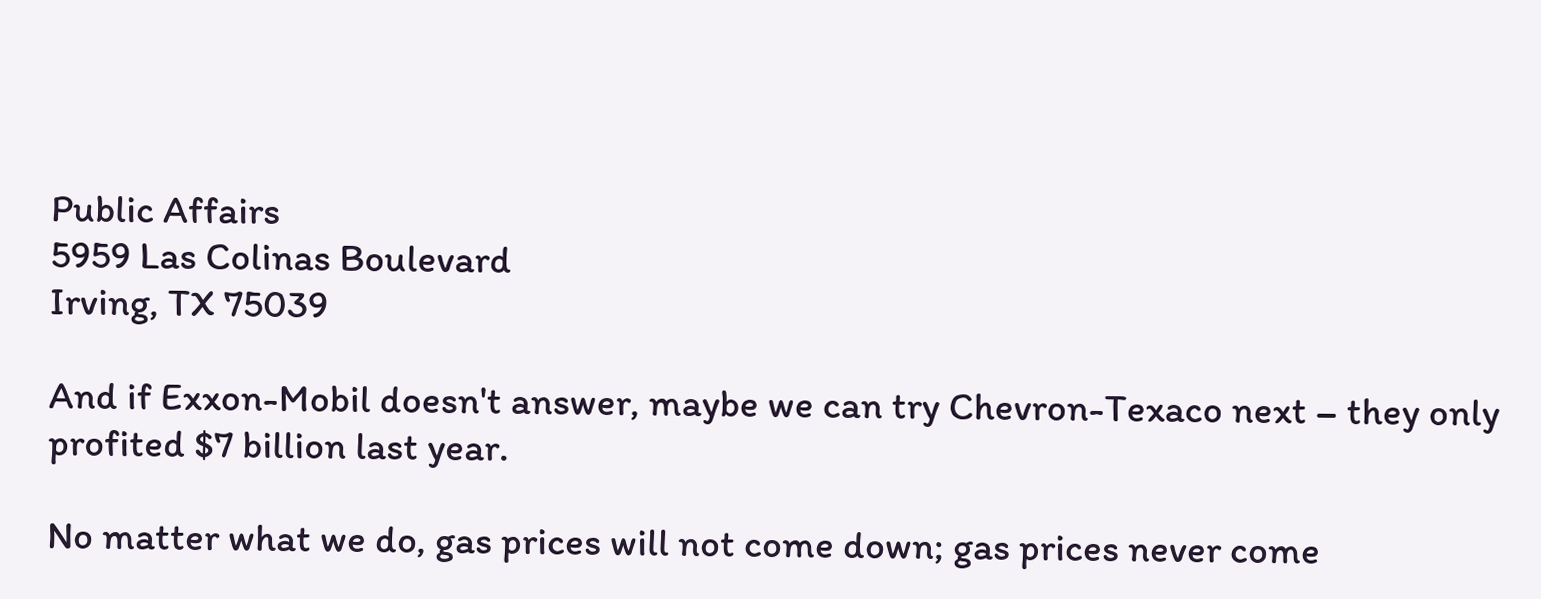Public Affairs
5959 Las Colinas Boulevard
Irving, TX 75039

And if Exxon-Mobil doesn't answer, maybe we can try Chevron-Texaco next – they only profited $7 billion last year.

No matter what we do, gas prices will not come down; gas prices never come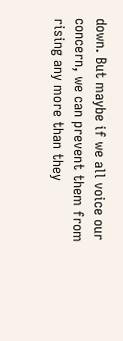down. But maybe if we all voice our concern, we can prevent them from rising any more than they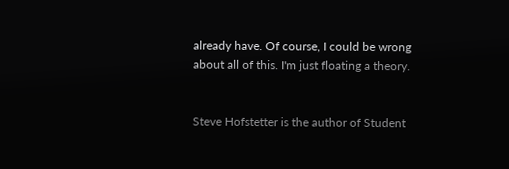already have. Of course, I could be wrong about all of this. I'm just floating a theory.


Steve Hofstetter is the author of Student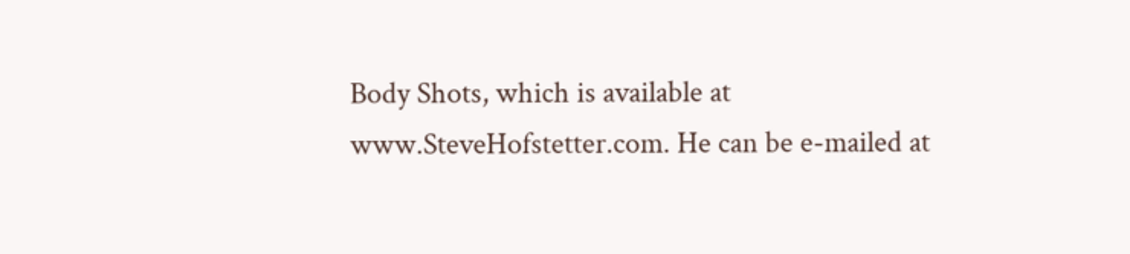Body Shots, which is available at www.SteveHofstetter.com. He can be e-mailed at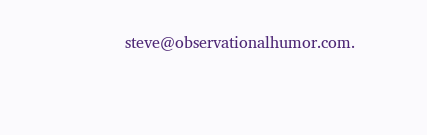steve@observationalhumor.com.